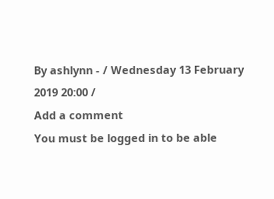By ashlynn - / Wednesday 13 February 2019 20:00 /
Add a comment
You must be logged in to be able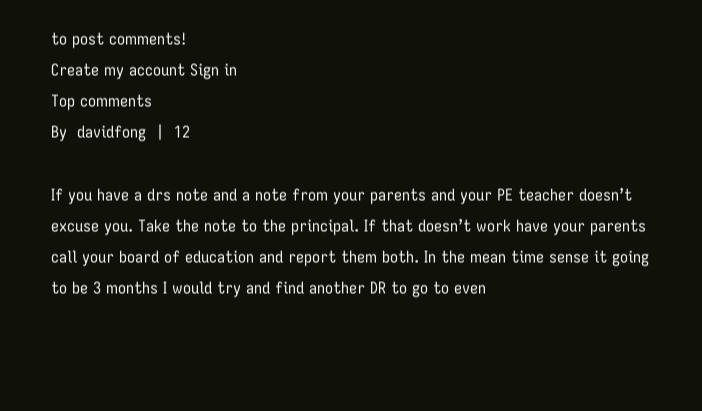to post comments!
Create my account Sign in
Top comments
By  davidfong  |  12

If you have a drs note and a note from your parents and your PE teacher doesn’t excuse you. Take the note to the principal. If that doesn’t work have your parents call your board of education and report them both. In the mean time sense it going to be 3 months I would try and find another DR to go to even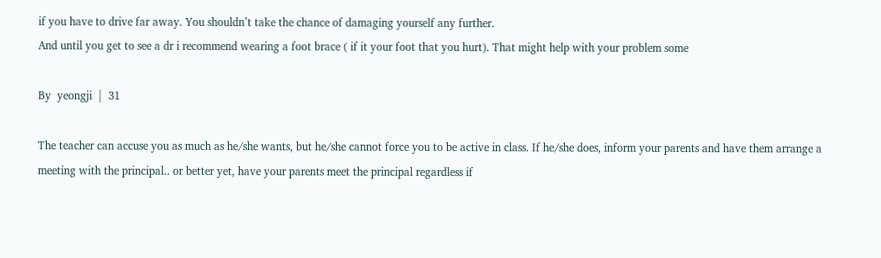if you have to drive far away. You shouldn’t take the chance of damaging yourself any further.
And until you get to see a dr i recommend wearing a foot brace ( if it your foot that you hurt). That might help with your problem some

By  yeongji  |  31

The teacher can accuse you as much as he/she wants, but he/she cannot force you to be active in class. If he/she does, inform your parents and have them arrange a meeting with the principal.. or better yet, have your parents meet the principal regardless if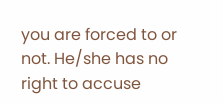you are forced to or not. He/she has no right to accuse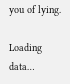you of lying.

Loading data…